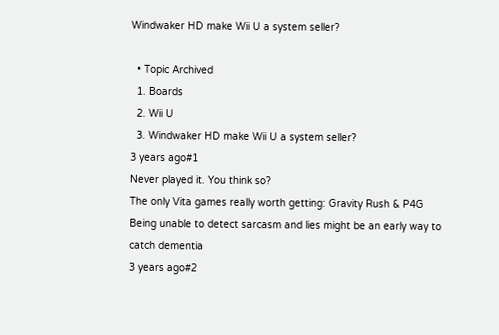Windwaker HD make Wii U a system seller?

  • Topic Archived
  1. Boards
  2. Wii U
  3. Windwaker HD make Wii U a system seller?
3 years ago#1
Never played it. You think so?
The only Vita games really worth getting: Gravity Rush & P4G
Being unable to detect sarcasm and lies might be an early way to catch dementia
3 years ago#2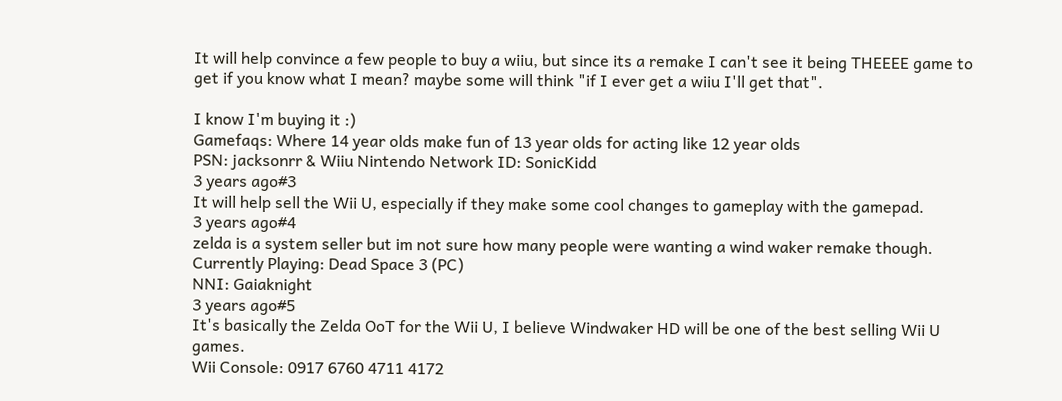It will help convince a few people to buy a wiiu, but since its a remake I can't see it being THEEEE game to get if you know what I mean? maybe some will think "if I ever get a wiiu I'll get that".

I know I'm buying it :)
Gamefaqs: Where 14 year olds make fun of 13 year olds for acting like 12 year olds
PSN: jacksonrr & Wiiu Nintendo Network ID: SonicKidd
3 years ago#3
It will help sell the Wii U, especially if they make some cool changes to gameplay with the gamepad.
3 years ago#4
zelda is a system seller but im not sure how many people were wanting a wind waker remake though.
Currently Playing: Dead Space 3 (PC)
NNI: Gaiaknight
3 years ago#5
It's basically the Zelda OoT for the Wii U, I believe Windwaker HD will be one of the best selling Wii U games.
Wii Console: 0917 6760 4711 4172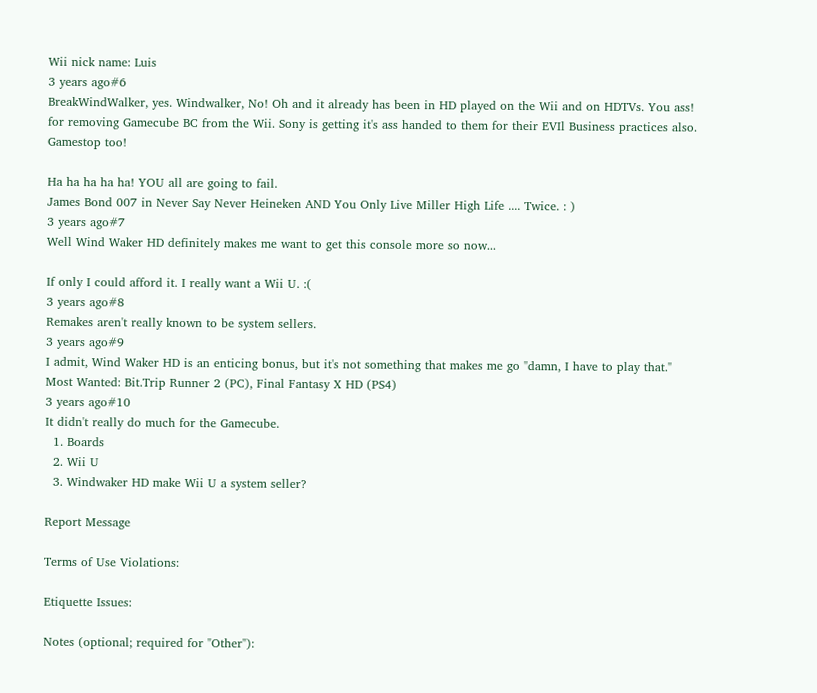Wii nick name: Luis
3 years ago#6
BreakWindWalker, yes. Windwalker, No! Oh and it already has been in HD played on the Wii and on HDTVs. You ass! for removing Gamecube BC from the Wii. Sony is getting it's ass handed to them for their EVIl Business practices also. Gamestop too!

Ha ha ha ha ha! YOU all are going to fail.
James Bond 007 in Never Say Never Heineken AND You Only Live Miller High Life .... Twice. : )
3 years ago#7
Well Wind Waker HD definitely makes me want to get this console more so now...

If only I could afford it. I really want a Wii U. :(
3 years ago#8
Remakes aren't really known to be system sellers.
3 years ago#9
I admit, Wind Waker HD is an enticing bonus, but it's not something that makes me go "damn, I have to play that."
Most Wanted: Bit.Trip Runner 2 (PC), Final Fantasy X HD (PS4)
3 years ago#10
It didn't really do much for the Gamecube.
  1. Boards
  2. Wii U
  3. Windwaker HD make Wii U a system seller?

Report Message

Terms of Use Violations:

Etiquette Issues:

Notes (optional; required for "Other"):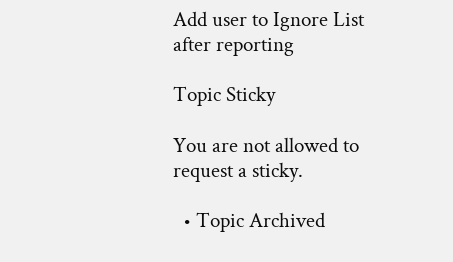Add user to Ignore List after reporting

Topic Sticky

You are not allowed to request a sticky.

  • Topic Archived